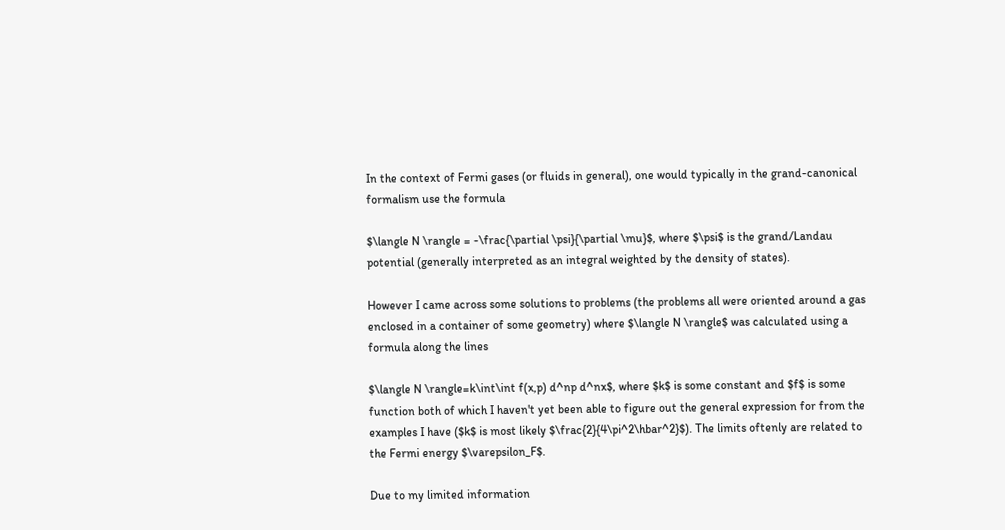In the context of Fermi gases (or fluids in general), one would typically in the grand-canonical formalism use the formula

$\langle N \rangle = -\frac{\partial \psi}{\partial \mu}$, where $\psi$ is the grand/Landau potential (generally interpreted as an integral weighted by the density of states).

However I came across some solutions to problems (the problems all were oriented around a gas enclosed in a container of some geometry) where $\langle N \rangle$ was calculated using a formula along the lines

$\langle N \rangle=k\int\int f(x,p) d^np d^nx$, where $k$ is some constant and $f$ is some function both of which I haven't yet been able to figure out the general expression for from the examples I have ($k$ is most likely $\frac{2}{4\pi^2\hbar^2}$). The limits oftenly are related to the Fermi energy $\varepsilon_F$.

Due to my limited information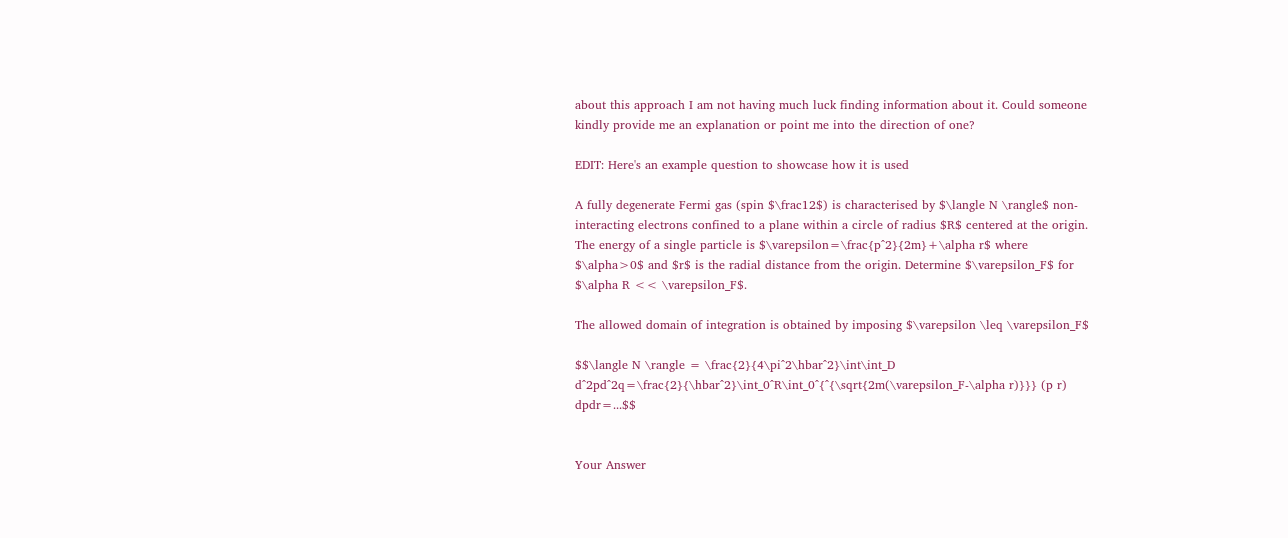about this approach I am not having much luck finding information about it. Could someone kindly provide me an explanation or point me into the direction of one?

EDIT: Here's an example question to showcase how it is used

A fully degenerate Fermi gas (spin $\frac12$) is characterised by $\langle N \rangle$ non-interacting electrons confined to a plane within a circle of radius $R$ centered at the origin. The energy of a single particle is $\varepsilon=\frac{p^2}{2m}+\alpha r$ where $\alpha>0$ and $r$ is the radial distance from the origin. Determine $\varepsilon_F$ for $\alpha R << \varepsilon_F$.

The allowed domain of integration is obtained by imposing $\varepsilon \leq \varepsilon_F$

$$\langle N \rangle = \frac{2}{4\pi^2\hbar^2}\int\int_D d^2pd^2q=\frac{2}{\hbar^2}\int_0^R\int_0^{^{\sqrt{2m(\varepsilon_F-\alpha r)}}} (p r) dpdr=...$$


Your Answer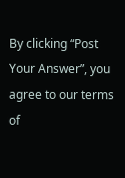By clicking “Post Your Answer”, you agree to our terms of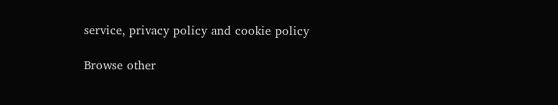service, privacy policy and cookie policy

Browse other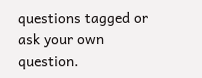questions tagged or ask your own question.